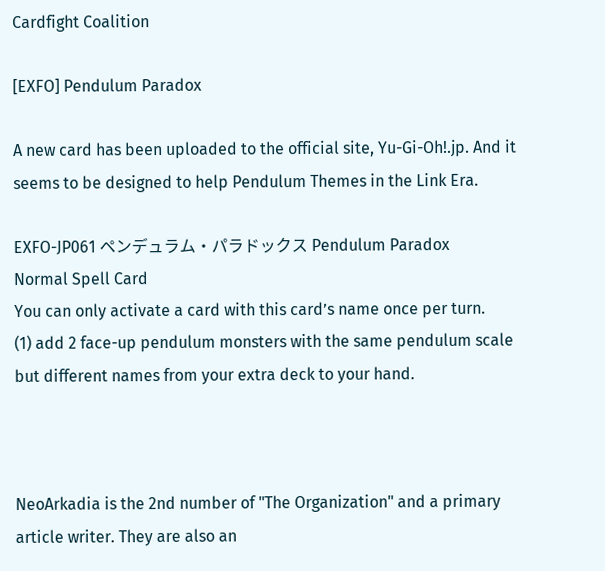Cardfight Coalition

[EXFO] Pendulum Paradox

A new card has been uploaded to the official site, Yu-Gi-Oh!.jp. And it seems to be designed to help Pendulum Themes in the Link Era.

EXFO-JP061 ペンデュラム・パラドックス Pendulum Paradox
Normal Spell Card
You can only activate a card with this card’s name once per turn.
(1) add 2 face-up pendulum monsters with the same pendulum scale but different names from your extra deck to your hand.



NeoArkadia is the 2nd number of "The Organization" and a primary article writer. They are also an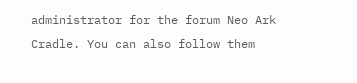administrator for the forum Neo Ark Cradle. You can also follow them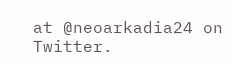at @neoarkadia24 on Twitter.